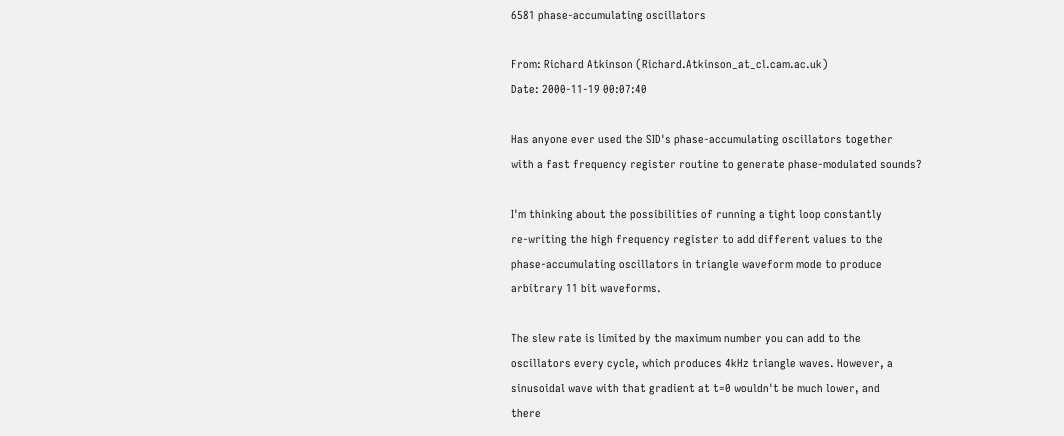6581 phase-accumulating oscillators

From: Richard Atkinson (Richard.Atkinson_at_cl.cam.ac.uk)
Date: 2000-11-19 00:07:40

Has anyone ever used the SID's phase-accumulating oscillators together
with a fast frequency register routine to generate phase-modulated sounds?

I'm thinking about the possibilities of running a tight loop constantly
re-writing the high frequency register to add different values to the
phase-accumulating oscillators in triangle waveform mode to produce
arbitrary 11 bit waveforms.

The slew rate is limited by the maximum number you can add to the
oscillators every cycle, which produces 4kHz triangle waves. However, a
sinusoidal wave with that gradient at t=0 wouldn't be much lower, and
there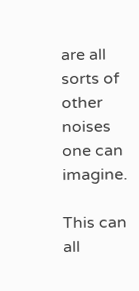are all sorts of other noises one can imagine.

This can all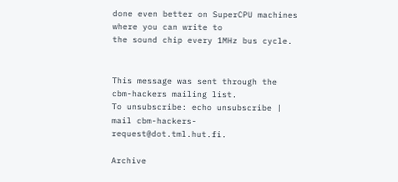done even better on SuperCPU machines where you can write to
the sound chip every 1MHz bus cycle.


This message was sent through the cbm-hackers mailing list.
To unsubscribe: echo unsubscribe | mail cbm-hackers-request@dot.tml.hut.fi.

Archive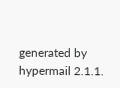generated by hypermail 2.1.1.